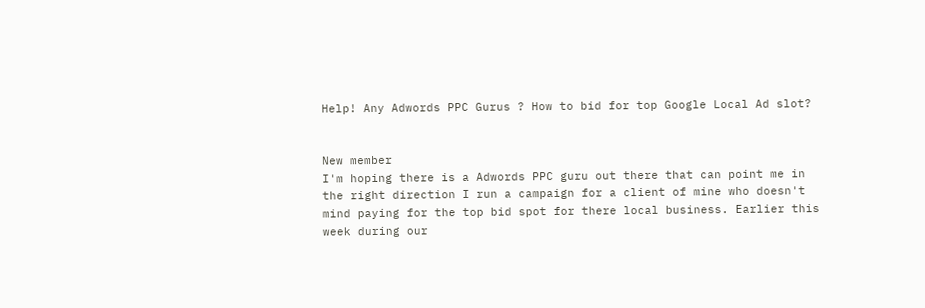Help! Any Adwords PPC Gurus ? How to bid for top Google Local Ad slot?


New member
I'm hoping there is a Adwords PPC guru out there that can point me in the right direction I run a campaign for a client of mine who doesn't mind paying for the top bid spot for there local business. Earlier this week during our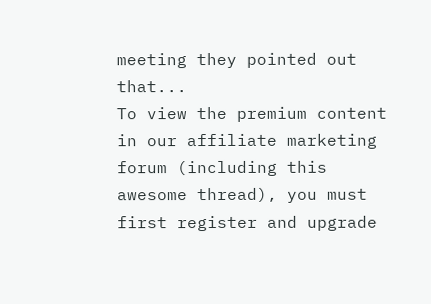meeting they pointed out that...
To view the premium content in our affiliate marketing forum (including this awesome thread), you must first register and upgrade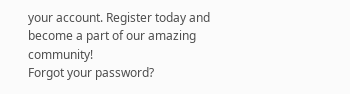your account. Register today and become a part of our amazing community!
Forgot your password?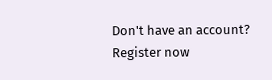Don't have an account? Register now